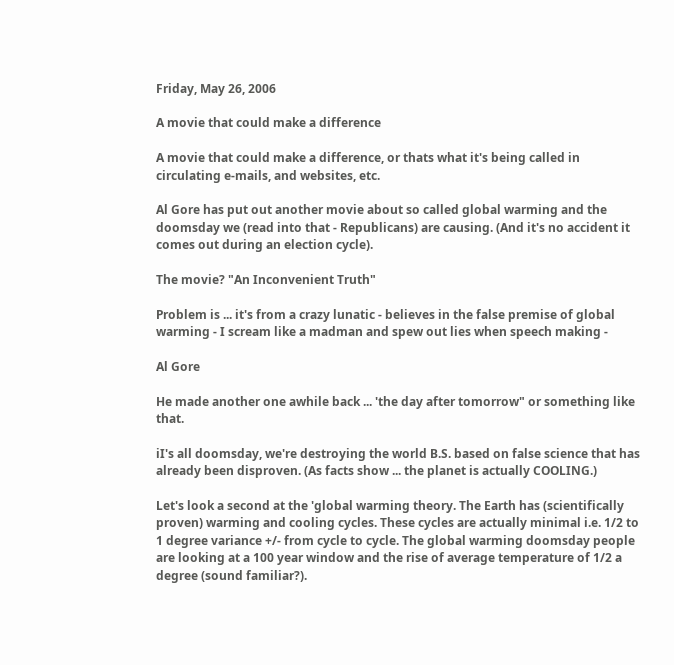Friday, May 26, 2006

A movie that could make a difference

A movie that could make a difference, or thats what it's being called in circulating e-mails, and websites, etc.

Al Gore has put out another movie about so called global warming and the doomsday we (read into that - Republicans) are causing. (And it's no accident it comes out during an election cycle).

The movie? "An Inconvenient Truth"

Problem is ... it's from a crazy lunatic - believes in the false premise of global warming - I scream like a madman and spew out lies when speech making -

Al Gore

He made another one awhile back ... 'the day after tomorrow" or something like that.

iI's all doomsday, we're destroying the world B.S. based on false science that has already been disproven. (As facts show ... the planet is actually COOLING.)

Let's look a second at the 'global warming theory. The Earth has (scientifically proven) warming and cooling cycles. These cycles are actually minimal i.e. 1/2 to 1 degree variance +/- from cycle to cycle. The global warming doomsday people are looking at a 100 year window and the rise of average temperature of 1/2 a degree (sound familiar?).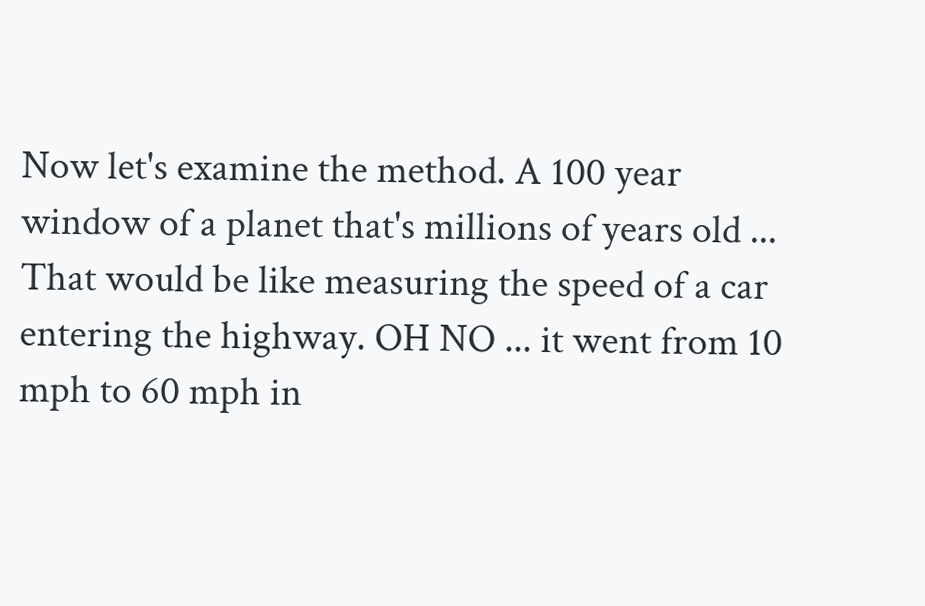Now let's examine the method. A 100 year window of a planet that's millions of years old ... That would be like measuring the speed of a car entering the highway. OH NO ... it went from 10 mph to 60 mph in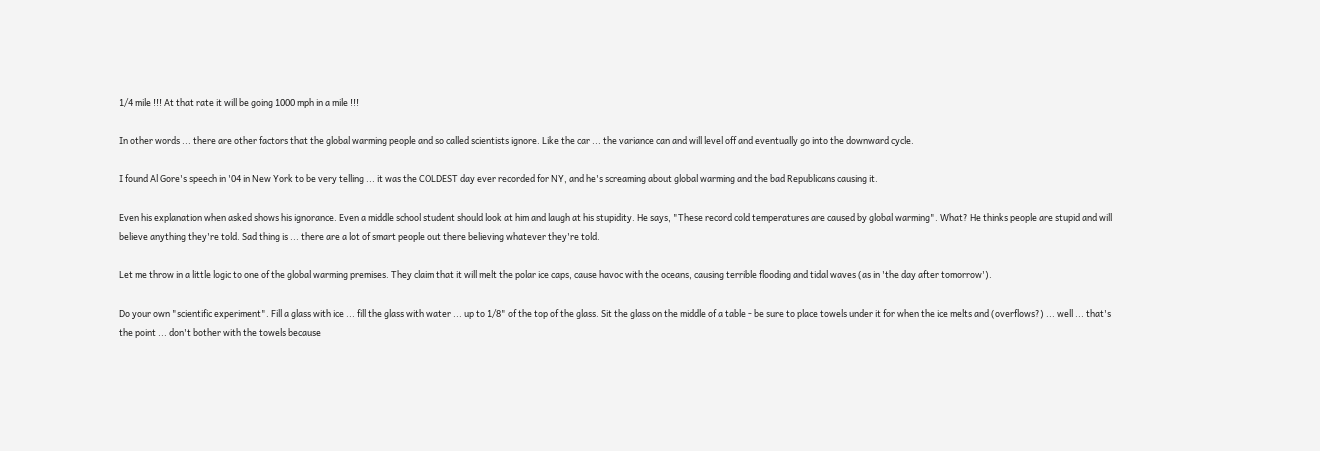1/4 mile !!! At that rate it will be going 1000 mph in a mile !!!

In other words ... there are other factors that the global warming people and so called scientists ignore. Like the car ... the variance can and will level off and eventually go into the downward cycle.

I found Al Gore's speech in '04 in New York to be very telling ... it was the COLDEST day ever recorded for NY, and he's screaming about global warming and the bad Republicans causing it.

Even his explanation when asked shows his ignorance. Even a middle school student should look at him and laugh at his stupidity. He says, "These record cold temperatures are caused by global warming". What? He thinks people are stupid and will believe anything they're told. Sad thing is ... there are a lot of smart people out there believing whatever they're told.

Let me throw in a little logic to one of the global warming premises. They claim that it will melt the polar ice caps, cause havoc with the oceans, causing terrible flooding and tidal waves (as in 'the day after tomorrow').

Do your own "scientific experiment". Fill a glass with ice ... fill the glass with water ... up to 1/8" of the top of the glass. Sit the glass on the middle of a table - be sure to place towels under it for when the ice melts and (overflows?) ... well ... that's the point ... don't bother with the towels because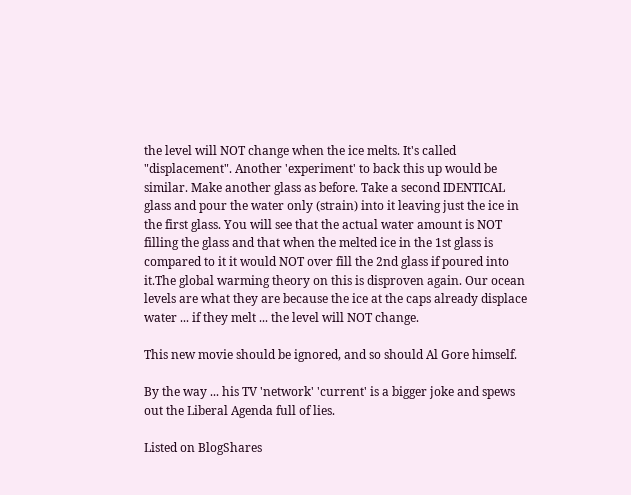the level will NOT change when the ice melts. It's called "displacement". Another 'experiment' to back this up would be similar. Make another glass as before. Take a second IDENTICAL glass and pour the water only (strain) into it leaving just the ice in the first glass. You will see that the actual water amount is NOT filling the glass and that when the melted ice in the 1st glass is compared to it it would NOT over fill the 2nd glass if poured into it.The global warming theory on this is disproven again. Our ocean levels are what they are because the ice at the caps already displace water ... if they melt ... the level will NOT change.

This new movie should be ignored, and so should Al Gore himself.

By the way ... his TV 'network' 'current' is a bigger joke and spews out the Liberal Agenda full of lies.

Listed on BlogShares